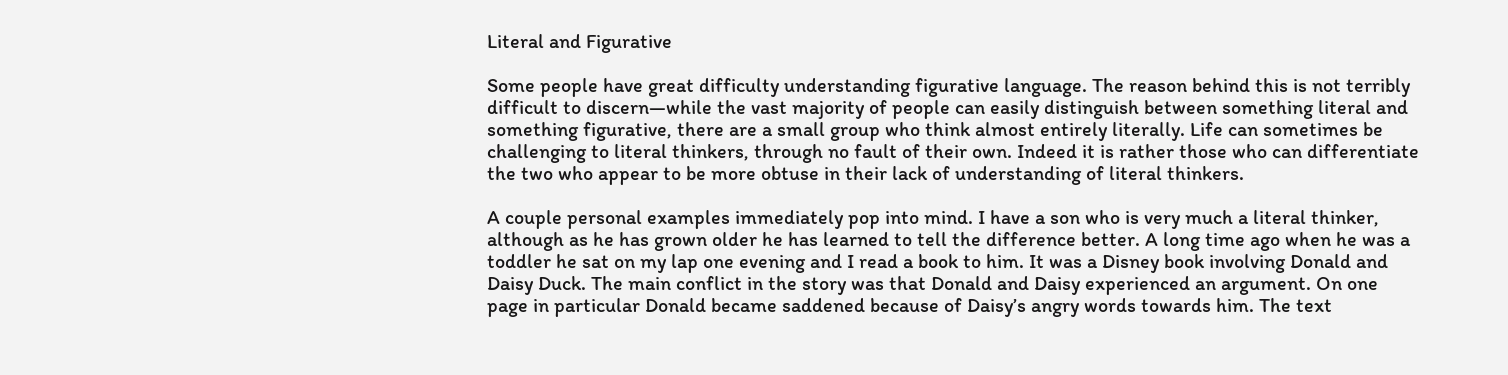Literal and Figurative

Some people have great difficulty understanding figurative language. The reason behind this is not terribly difficult to discern—while the vast majority of people can easily distinguish between something literal and something figurative, there are a small group who think almost entirely literally. Life can sometimes be challenging to literal thinkers, through no fault of their own. Indeed it is rather those who can differentiate the two who appear to be more obtuse in their lack of understanding of literal thinkers.

A couple personal examples immediately pop into mind. I have a son who is very much a literal thinker, although as he has grown older he has learned to tell the difference better. A long time ago when he was a toddler he sat on my lap one evening and I read a book to him. It was a Disney book involving Donald and Daisy Duck. The main conflict in the story was that Donald and Daisy experienced an argument. On one page in particular Donald became saddened because of Daisy’s angry words towards him. The text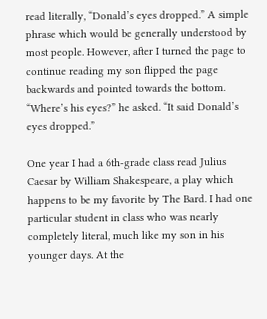read literally, “Donald’s eyes dropped.” A simple phrase which would be generally understood by most people. However, after I turned the page to continue reading my son flipped the page backwards and pointed towards the bottom. “Where’s his eyes?” he asked. “It said Donald’s eyes dropped.”

One year I had a 6th-grade class read Julius Caesar by William Shakespeare, a play which happens to be my favorite by The Bard. I had one particular student in class who was nearly completely literal, much like my son in his younger days. At the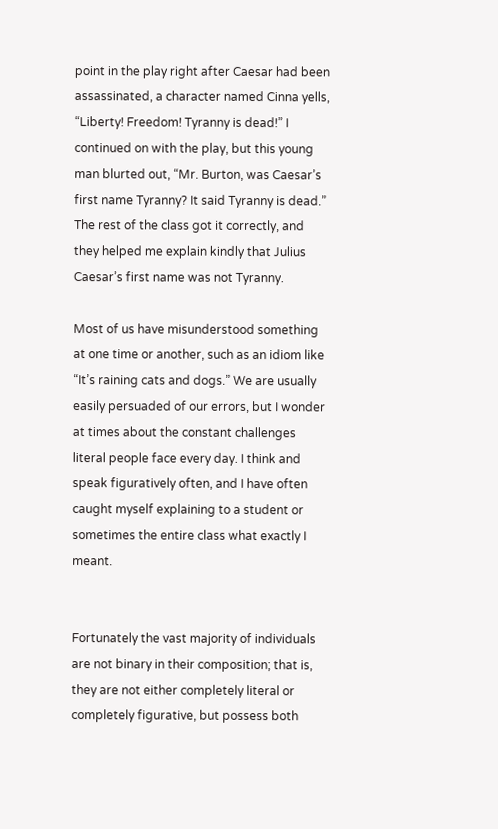point in the play right after Caesar had been assassinated, a character named Cinna yells, “Liberty! Freedom! Tyranny is dead!” I continued on with the play, but this young man blurted out, “Mr. Burton, was Caesar’s first name Tyranny? It said Tyranny is dead.” The rest of the class got it correctly, and they helped me explain kindly that Julius Caesar’s first name was not Tyranny.

Most of us have misunderstood something at one time or another, such as an idiom like “It’s raining cats and dogs.” We are usually easily persuaded of our errors, but I wonder at times about the constant challenges literal people face every day. I think and speak figuratively often, and I have often caught myself explaining to a student or sometimes the entire class what exactly I meant.


Fortunately the vast majority of individuals are not binary in their composition; that is, they are not either completely literal or completely figurative, but possess both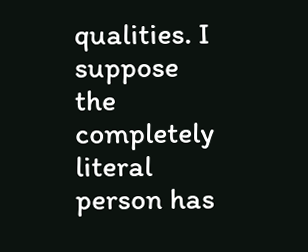qualities. I suppose the completely literal person has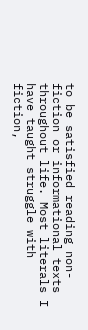to be satisfied reading non-fiction or informational texts throughout life. Most literals I have taught struggle with fiction,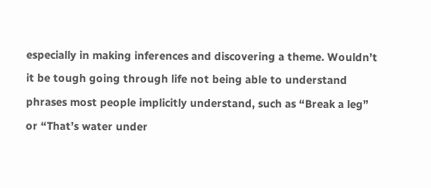especially in making inferences and discovering a theme. Wouldn’t it be tough going through life not being able to understand phrases most people implicitly understand, such as “Break a leg” or “That’s water under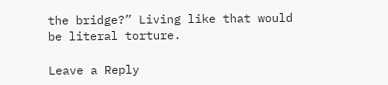the bridge?” Living like that would be literal torture.

Leave a Reply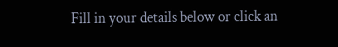Fill in your details below or click an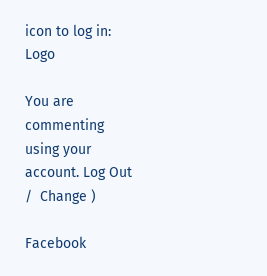icon to log in: Logo

You are commenting using your account. Log Out /  Change )

Facebook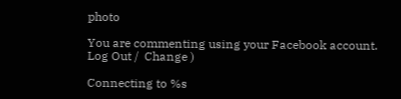photo

You are commenting using your Facebook account. Log Out /  Change )

Connecting to %s